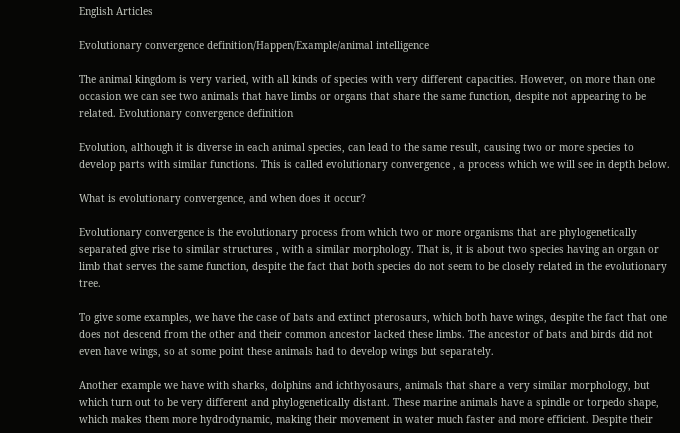English Articles

Evolutionary convergence definition/Happen/Example/animal intelligence

The animal kingdom is very varied, with all kinds of species with very different capacities. However, on more than one occasion we can see two animals that have limbs or organs that share the same function, despite not appearing to be related. Evolutionary convergence definition

Evolution, although it is diverse in each animal species, can lead to the same result, causing two or more species to develop parts with similar functions. This is called evolutionary convergence , a process which we will see in depth below.

What is evolutionary convergence, and when does it occur?

Evolutionary convergence is the evolutionary process from which two or more organisms that are phylogenetically separated give rise to similar structures , with a similar morphology. That is, it is about two species having an organ or limb that serves the same function, despite the fact that both species do not seem to be closely related in the evolutionary tree.

To give some examples, we have the case of bats and extinct pterosaurs, which both have wings, despite the fact that one does not descend from the other and their common ancestor lacked these limbs. The ancestor of bats and birds did not even have wings, so at some point these animals had to develop wings but separately.

Another example we have with sharks, dolphins and ichthyosaurs, animals that share a very similar morphology, but which turn out to be very different and phylogenetically distant. These marine animals have a spindle or torpedo shape, which makes them more hydrodynamic, making their movement in water much faster and more efficient. Despite their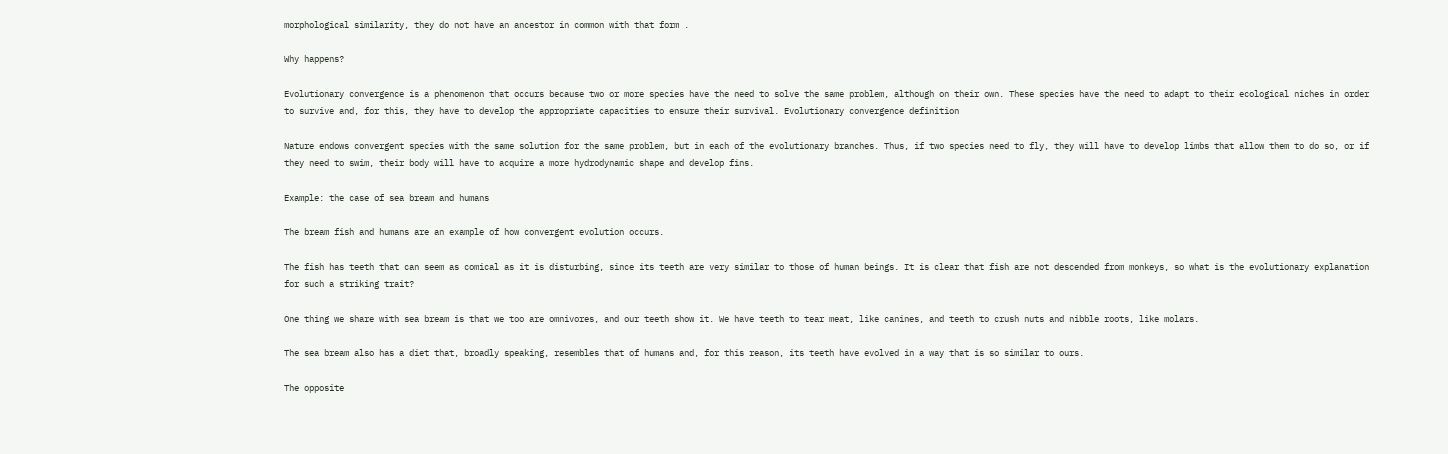morphological similarity, they do not have an ancestor in common with that form .

Why happens?

Evolutionary convergence is a phenomenon that occurs because two or more species have the need to solve the same problem, although on their own. These species have the need to adapt to their ecological niches in order to survive and, for this, they have to develop the appropriate capacities to ensure their survival. Evolutionary convergence definition

Nature endows convergent species with the same solution for the same problem, but in each of the evolutionary branches. Thus, if two species need to fly, they will have to develop limbs that allow them to do so, or if they need to swim, their body will have to acquire a more hydrodynamic shape and develop fins.

Example: the case of sea bream and humans

The bream fish and humans are an example of how convergent evolution occurs.

The fish has teeth that can seem as comical as it is disturbing, since its teeth are very similar to those of human beings. It is clear that fish are not descended from monkeys, so what is the evolutionary explanation for such a striking trait?

One thing we share with sea bream is that we too are omnivores, and our teeth show it. We have teeth to tear meat, like canines, and teeth to crush nuts and nibble roots, like molars.

The sea bream also has a diet that, broadly speaking, resembles that of humans and, for this reason, its teeth have evolved in a way that is so similar to ours.

The opposite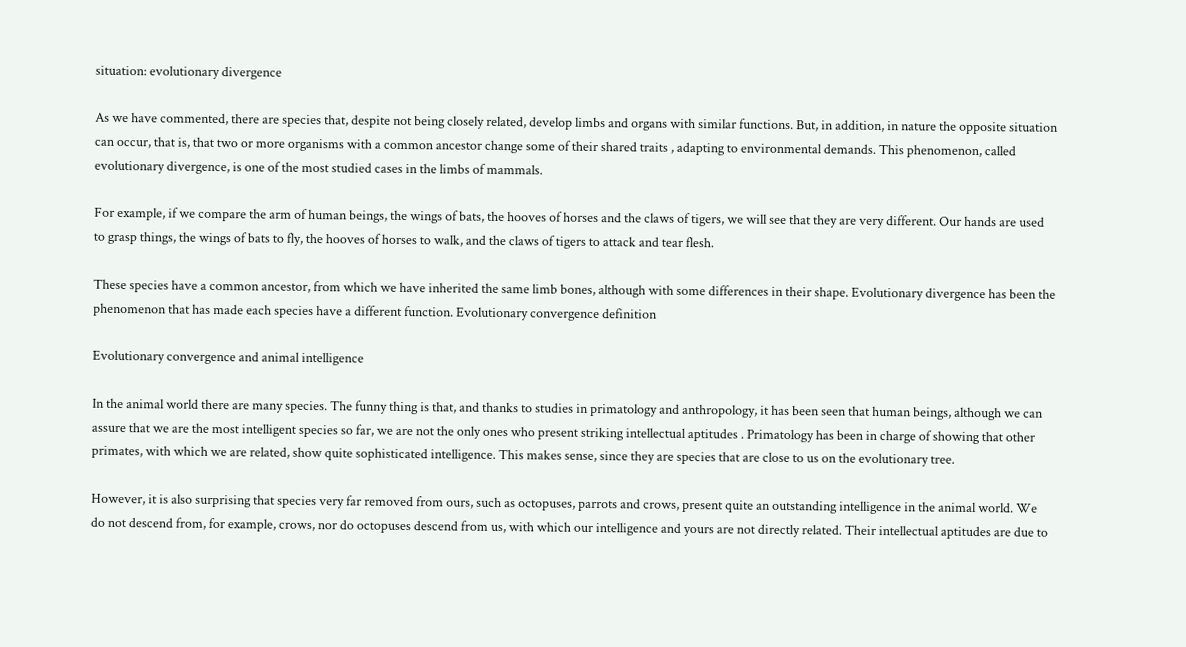situation: evolutionary divergence

As we have commented, there are species that, despite not being closely related, develop limbs and organs with similar functions. But, in addition, in nature the opposite situation can occur, that is, that two or more organisms with a common ancestor change some of their shared traits , adapting to environmental demands. This phenomenon, called evolutionary divergence, is one of the most studied cases in the limbs of mammals.

For example, if we compare the arm of human beings, the wings of bats, the hooves of horses and the claws of tigers, we will see that they are very different. Our hands are used to grasp things, the wings of bats to fly, the hooves of horses to walk, and the claws of tigers to attack and tear flesh.

These species have a common ancestor, from which we have inherited the same limb bones, although with some differences in their shape. Evolutionary divergence has been the phenomenon that has made each species have a different function. Evolutionary convergence definition

Evolutionary convergence and animal intelligence

In the animal world there are many species. The funny thing is that, and thanks to studies in primatology and anthropology, it has been seen that human beings, although we can assure that we are the most intelligent species so far, we are not the only ones who present striking intellectual aptitudes . Primatology has been in charge of showing that other primates, with which we are related, show quite sophisticated intelligence. This makes sense, since they are species that are close to us on the evolutionary tree.

However, it is also surprising that species very far removed from ours, such as octopuses, parrots and crows, present quite an outstanding intelligence in the animal world. We do not descend from, for example, crows, nor do octopuses descend from us, with which our intelligence and yours are not directly related. Their intellectual aptitudes are due to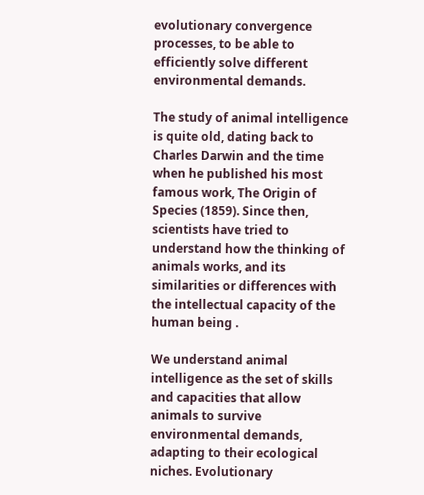evolutionary convergence processes, to be able to efficiently solve different environmental demands.

The study of animal intelligence is quite old, dating back to Charles Darwin and the time when he published his most famous work, The Origin of Species (1859). Since then, scientists have tried to understand how the thinking of animals works, and its similarities or differences with the intellectual capacity of the human being .

We understand animal intelligence as the set of skills and capacities that allow animals to survive environmental demands, adapting to their ecological niches. Evolutionary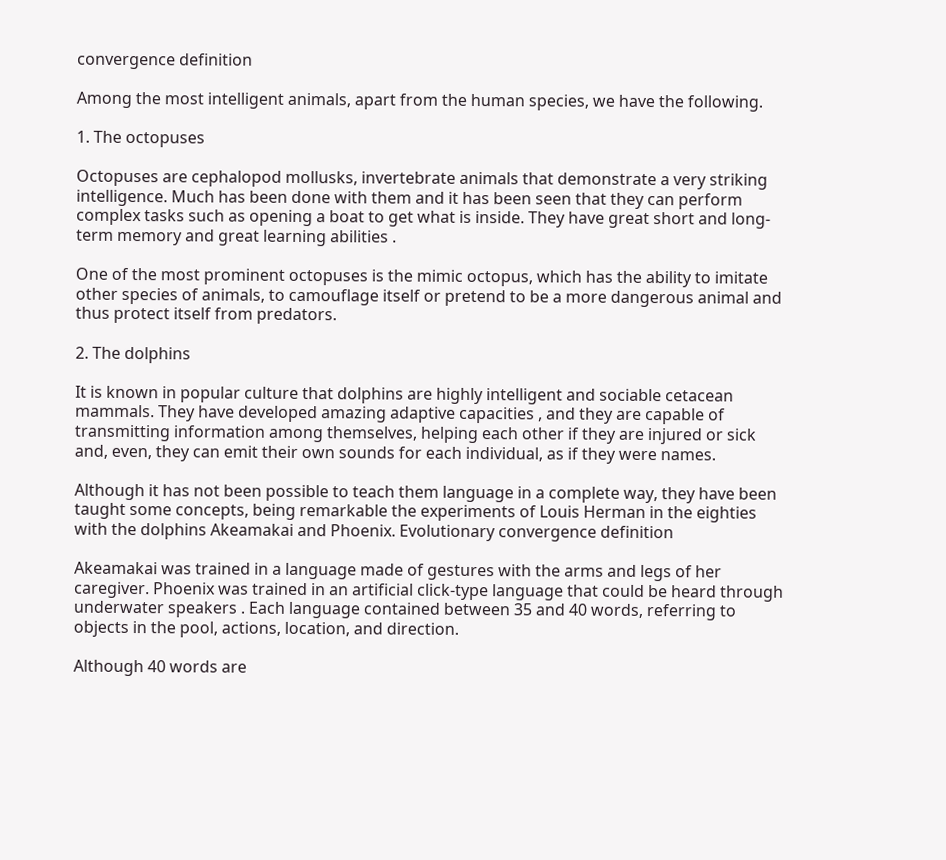convergence definition

Among the most intelligent animals, apart from the human species, we have the following.

1. The octopuses

Octopuses are cephalopod mollusks, invertebrate animals that demonstrate a very striking intelligence. Much has been done with them and it has been seen that they can perform complex tasks such as opening a boat to get what is inside. They have great short and long-term memory and great learning abilities .

One of the most prominent octopuses is the mimic octopus, which has the ability to imitate other species of animals, to camouflage itself or pretend to be a more dangerous animal and thus protect itself from predators.

2. The dolphins

It is known in popular culture that dolphins are highly intelligent and sociable cetacean mammals. They have developed amazing adaptive capacities , and they are capable of transmitting information among themselves, helping each other if they are injured or sick and, even, they can emit their own sounds for each individual, as if they were names.

Although it has not been possible to teach them language in a complete way, they have been taught some concepts, being remarkable the experiments of Louis Herman in the eighties with the dolphins Akeamakai and Phoenix. Evolutionary convergence definition

Akeamakai was trained in a language made of gestures with the arms and legs of her caregiver. Phoenix was trained in an artificial click-type language that could be heard through underwater speakers . Each language contained between 35 and 40 words, referring to objects in the pool, actions, location, and direction.

Although 40 words are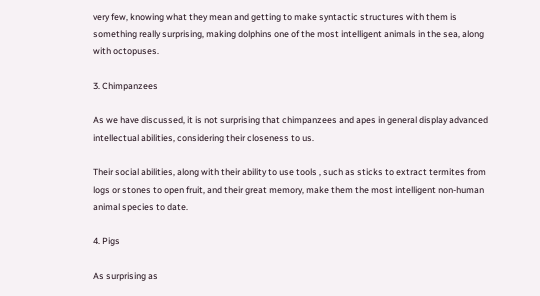very few, knowing what they mean and getting to make syntactic structures with them is something really surprising, making dolphins one of the most intelligent animals in the sea, along with octopuses.

3. Chimpanzees

As we have discussed, it is not surprising that chimpanzees and apes in general display advanced intellectual abilities, considering their closeness to us.

Their social abilities, along with their ability to use tools , such as sticks to extract termites from logs or stones to open fruit, and their great memory, make them the most intelligent non-human animal species to date.

4. Pigs

As surprising as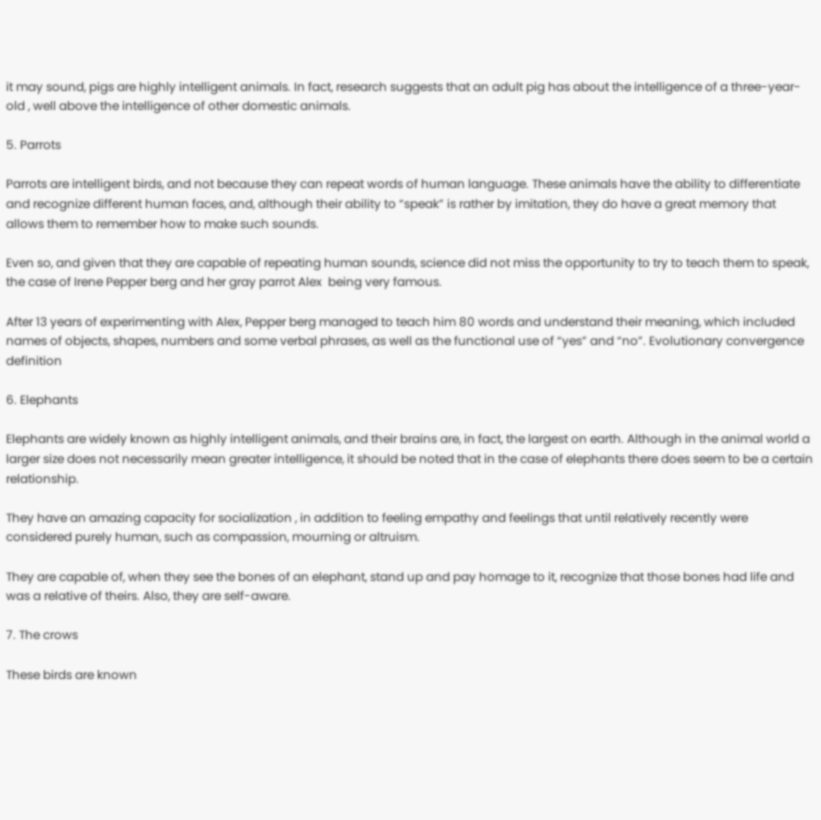it may sound, pigs are highly intelligent animals. In fact, research suggests that an adult pig has about the intelligence of a three-year-old , well above the intelligence of other domestic animals.

5. Parrots

Parrots are intelligent birds, and not because they can repeat words of human language. These animals have the ability to differentiate and recognize different human faces, and, although their ability to “speak” is rather by imitation, they do have a great memory that allows them to remember how to make such sounds.

Even so, and given that they are capable of repeating human sounds, science did not miss the opportunity to try to teach them to speak, the case of Irene Pepper berg and her gray parrot Alex  being very famous.

After 13 years of experimenting with Alex, Pepper berg managed to teach him 80 words and understand their meaning, which included names of objects, shapes, numbers and some verbal phrases, as well as the functional use of “yes” and “no”. Evolutionary convergence definition

6. Elephants

Elephants are widely known as highly intelligent animals, and their brains are, in fact, the largest on earth. Although in the animal world a larger size does not necessarily mean greater intelligence, it should be noted that in the case of elephants there does seem to be a certain relationship.

They have an amazing capacity for socialization , in addition to feeling empathy and feelings that until relatively recently were considered purely human, such as compassion, mourning or altruism.

They are capable of, when they see the bones of an elephant, stand up and pay homage to it, recognize that those bones had life and was a relative of theirs. Also, they are self-aware.

7. The crows

These birds are known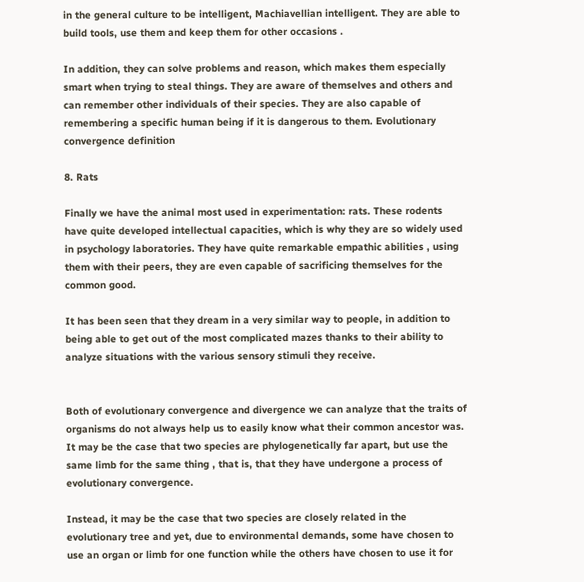in the general culture to be intelligent, Machiavellian intelligent. They are able to build tools, use them and keep them for other occasions .

In addition, they can solve problems and reason, which makes them especially smart when trying to steal things. They are aware of themselves and others and can remember other individuals of their species. They are also capable of remembering a specific human being if it is dangerous to them. Evolutionary convergence definition

8. Rats

Finally we have the animal most used in experimentation: rats. These rodents have quite developed intellectual capacities, which is why they are so widely used in psychology laboratories. They have quite remarkable empathic abilities , using them with their peers, they are even capable of sacrificing themselves for the common good.

It has been seen that they dream in a very similar way to people, in addition to being able to get out of the most complicated mazes thanks to their ability to analyze situations with the various sensory stimuli they receive.


Both of evolutionary convergence and divergence we can analyze that the traits of organisms do not always help us to easily know what their common ancestor was. It may be the case that two species are phylogenetically far apart, but use the same limb for the same thing , that is, that they have undergone a process of evolutionary convergence.

Instead, it may be the case that two species are closely related in the evolutionary tree and yet, due to environmental demands, some have chosen to use an organ or limb for one function while the others have chosen to use it for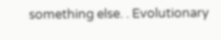something else. . Evolutionary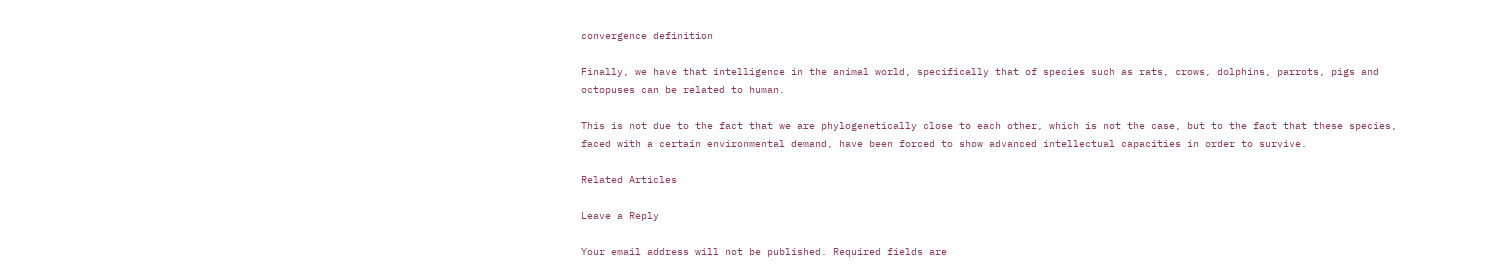convergence definition

Finally, we have that intelligence in the animal world, specifically that of species such as rats, crows, dolphins, parrots, pigs and octopuses can be related to human.

This is not due to the fact that we are phylogenetically close to each other, which is not the case, but to the fact that these species, faced with a certain environmental demand, have been forced to show advanced intellectual capacities in order to survive.

Related Articles

Leave a Reply

Your email address will not be published. Required fields are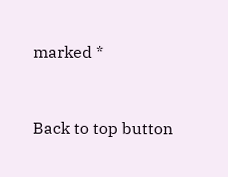marked *


Back to top button